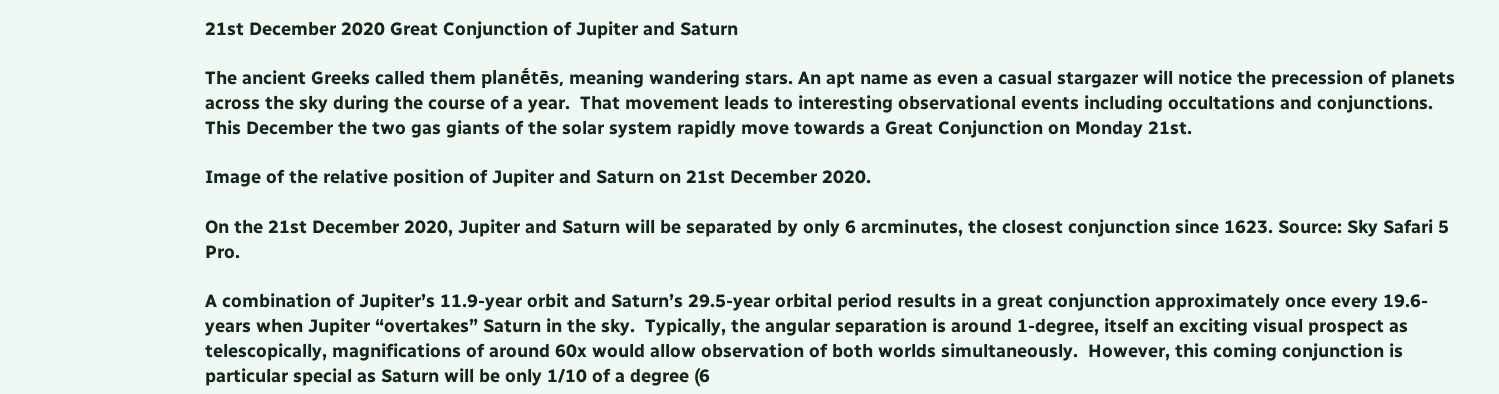21st December 2020 Great Conjunction of Jupiter and Saturn

The ancient Greeks called them planḗtēs, meaning wandering stars. An apt name as even a casual stargazer will notice the precession of planets across the sky during the course of a year.  That movement leads to interesting observational events including occultations and conjunctions.  This December the two gas giants of the solar system rapidly move towards a Great Conjunction on Monday 21st.

Image of the relative position of Jupiter and Saturn on 21st December 2020.

On the 21st December 2020, Jupiter and Saturn will be separated by only 6 arcminutes, the closest conjunction since 1623. Source: Sky Safari 5 Pro.

A combination of Jupiter’s 11.9-year orbit and Saturn’s 29.5-year orbital period results in a great conjunction approximately once every 19.6-years when Jupiter “overtakes” Saturn in the sky.  Typically, the angular separation is around 1-degree, itself an exciting visual prospect as telescopically, magnifications of around 60x would allow observation of both worlds simultaneously.  However, this coming conjunction is particular special as Saturn will be only 1/10 of a degree (6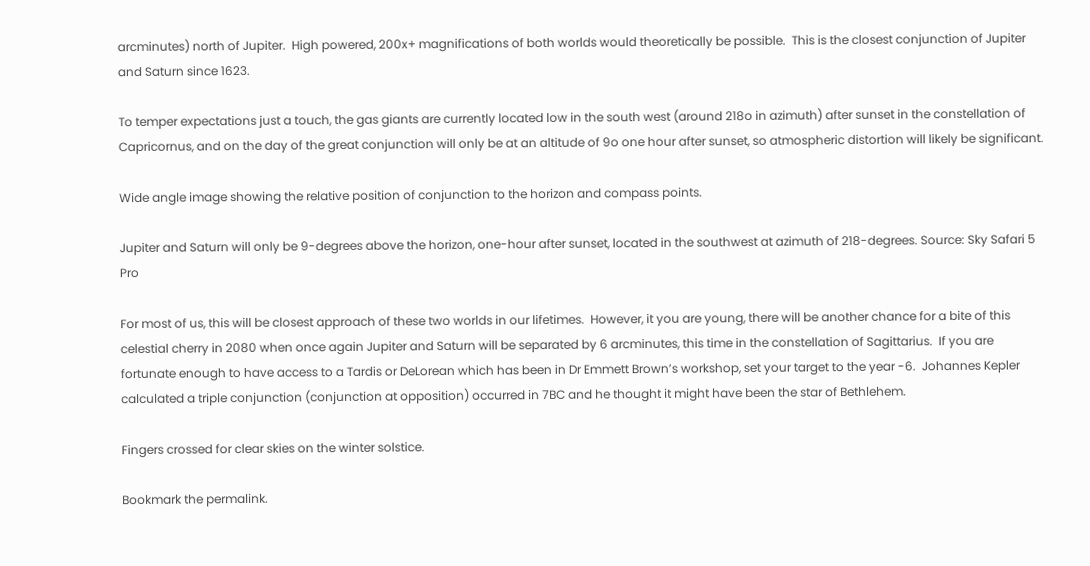arcminutes) north of Jupiter.  High powered, 200x+ magnifications of both worlds would theoretically be possible.  This is the closest conjunction of Jupiter and Saturn since 1623.

To temper expectations just a touch, the gas giants are currently located low in the south west (around 218o in azimuth) after sunset in the constellation of Capricornus, and on the day of the great conjunction will only be at an altitude of 9o one hour after sunset, so atmospheric distortion will likely be significant.

Wide angle image showing the relative position of conjunction to the horizon and compass points.

Jupiter and Saturn will only be 9-degrees above the horizon, one-hour after sunset, located in the southwest at azimuth of 218-degrees. Source: Sky Safari 5 Pro

For most of us, this will be closest approach of these two worlds in our lifetimes.  However, it you are young, there will be another chance for a bite of this celestial cherry in 2080 when once again Jupiter and Saturn will be separated by 6 arcminutes, this time in the constellation of Sagittarius.  If you are fortunate enough to have access to a Tardis or DeLorean which has been in Dr Emmett Brown’s workshop, set your target to the year -6.  Johannes Kepler calculated a triple conjunction (conjunction at opposition) occurred in 7BC and he thought it might have been the star of Bethlehem.

Fingers crossed for clear skies on the winter solstice.

Bookmark the permalink.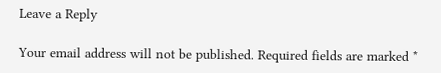Leave a Reply

Your email address will not be published. Required fields are marked *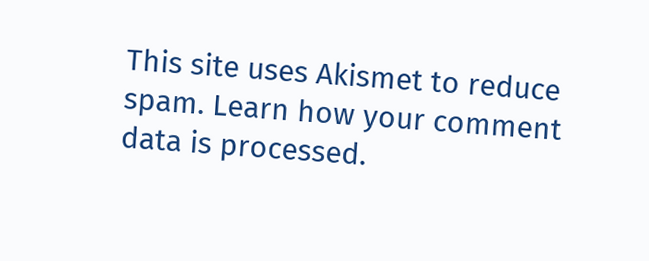This site uses Akismet to reduce spam. Learn how your comment data is processed.